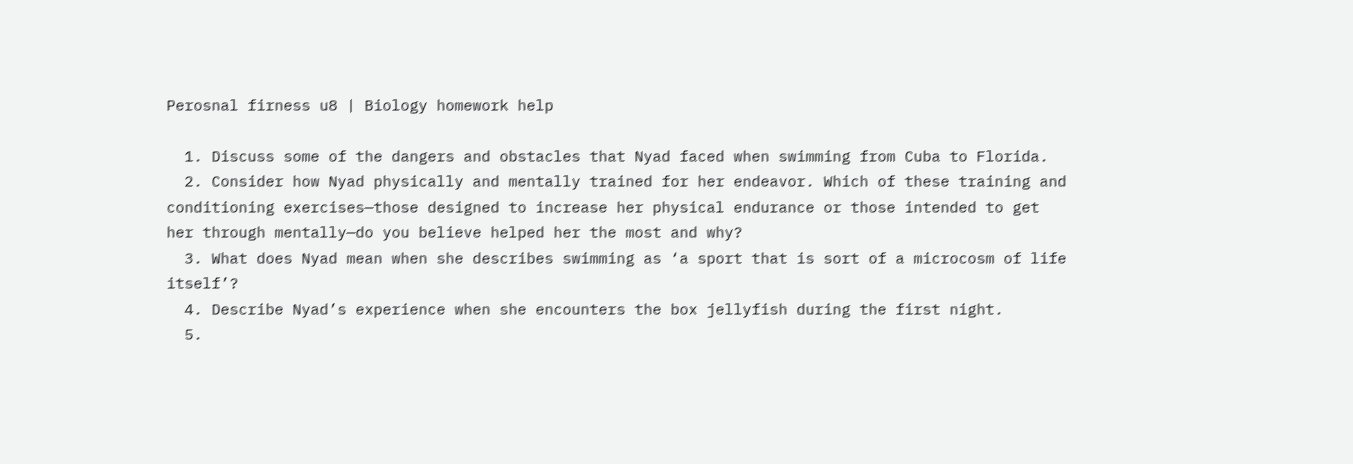Perosnal firness u8 | Biology homework help

  1. Discuss some of the dangers and obstacles that Nyad faced when swimming from Cuba to Florida.
  2. Consider how Nyad physically and mentally trained for her endeavor. Which of these training and conditioning exercises—those designed to increase her physical endurance or those intended to get her through mentally—do you believe helped her the most and why?
  3. What does Nyad mean when she describes swimming as ‘a sport that is sort of a microcosm of life itself’?
  4. Describe Nyad’s experience when she encounters the box jellyfish during the first night.
  5.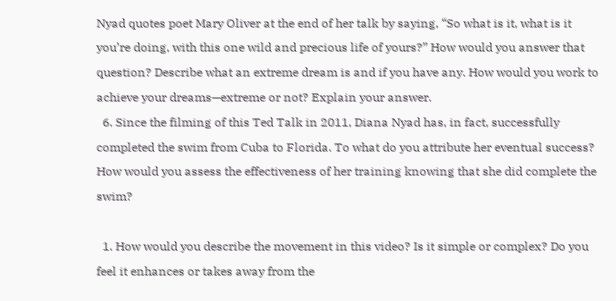Nyad quotes poet Mary Oliver at the end of her talk by saying, “So what is it, what is it you’re doing, with this one wild and precious life of yours?” How would you answer that question? Describe what an extreme dream is and if you have any. How would you work to achieve your dreams—extreme or not? Explain your answer.
  6. Since the filming of this Ted Talk in 2011, Diana Nyad has, in fact, successfully completed the swim from Cuba to Florida. To what do you attribute her eventual success? How would you assess the effectiveness of her training knowing that she did complete the swim?

  1. How would you describe the movement in this video? Is it simple or complex? Do you feel it enhances or takes away from the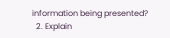information being presented?
  2. Explain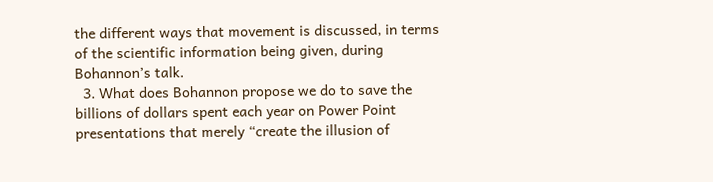the different ways that movement is discussed, in terms of the scientific information being given, during Bohannon’s talk.
  3. What does Bohannon propose we do to save the billions of dollars spent each year on Power Point presentations that merely “create the illusion of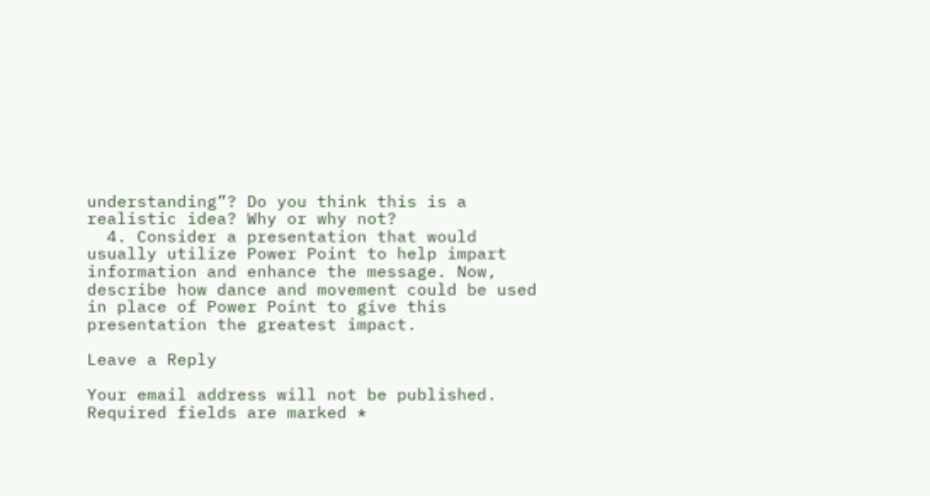understanding”? Do you think this is a realistic idea? Why or why not?
  4. Consider a presentation that would usually utilize Power Point to help impart information and enhance the message. Now, describe how dance and movement could be used in place of Power Point to give this presentation the greatest impact.

Leave a Reply

Your email address will not be published. Required fields are marked *